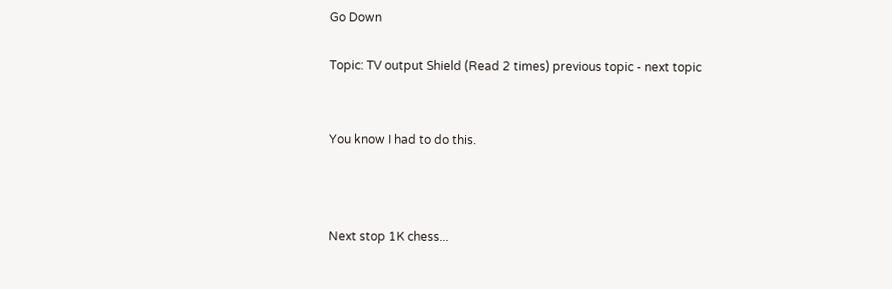Go Down

Topic: TV output Shield (Read 2 times) previous topic - next topic


You know I had to do this.



Next stop 1K chess...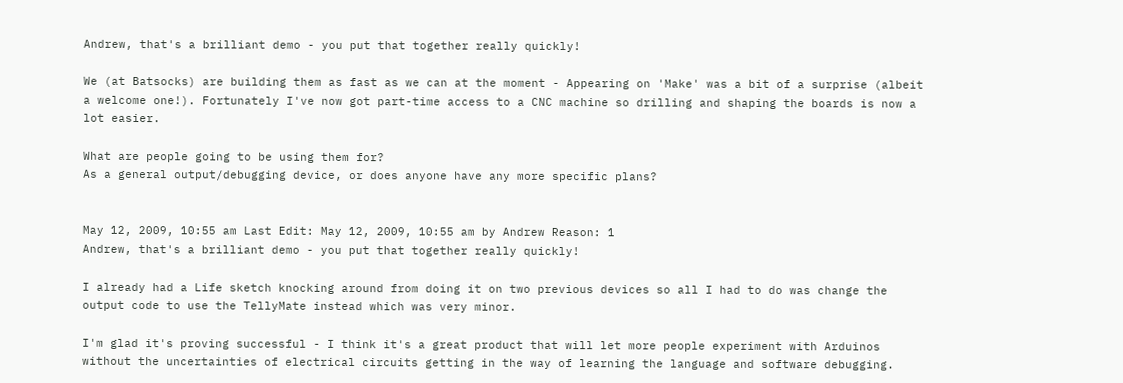Andrew, that's a brilliant demo - you put that together really quickly!

We (at Batsocks) are building them as fast as we can at the moment - Appearing on 'Make' was a bit of a surprise (albeit a welcome one!). Fortunately I've now got part-time access to a CNC machine so drilling and shaping the boards is now a lot easier.

What are people going to be using them for?
As a general output/debugging device, or does anyone have any more specific plans?


May 12, 2009, 10:55 am Last Edit: May 12, 2009, 10:55 am by Andrew Reason: 1
Andrew, that's a brilliant demo - you put that together really quickly!

I already had a Life sketch knocking around from doing it on two previous devices so all I had to do was change the output code to use the TellyMate instead which was very minor.

I'm glad it's proving successful - I think it's a great product that will let more people experiment with Arduinos without the uncertainties of electrical circuits getting in the way of learning the language and software debugging.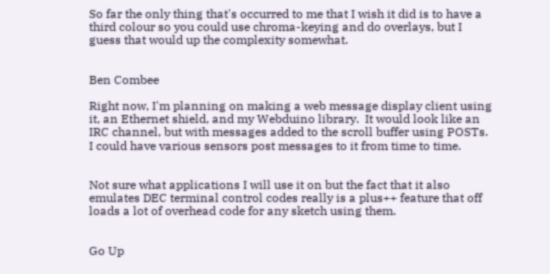So far the only thing that's occurred to me that I wish it did is to have a third colour so you could use chroma-keying and do overlays, but I guess that would up the complexity somewhat.


Ben Combee

Right now, I'm planning on making a web message display client using it, an Ethernet shield, and my Webduino library.  It would look like an IRC channel, but with messages added to the scroll buffer using POSTs.  I could have various sensors post messages to it from time to time.


Not sure what applications I will use it on but the fact that it also emulates DEC terminal control codes really is a plus++ feature that off loads a lot of overhead code for any sketch using them.


Go Up